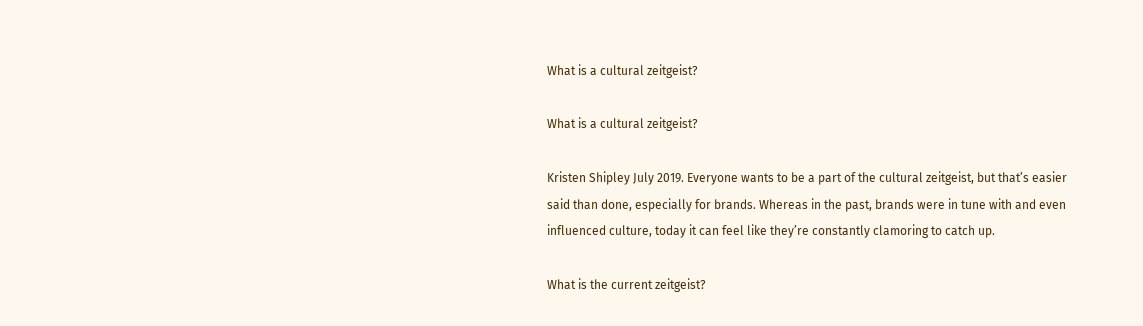What is a cultural zeitgeist?

What is a cultural zeitgeist?

Kristen Shipley July 2019. Everyone wants to be a part of the cultural zeitgeist, but that’s easier said than done, especially for brands. Whereas in the past, brands were in tune with and even influenced culture, today it can feel like they’re constantly clamoring to catch up.

What is the current zeitgeist?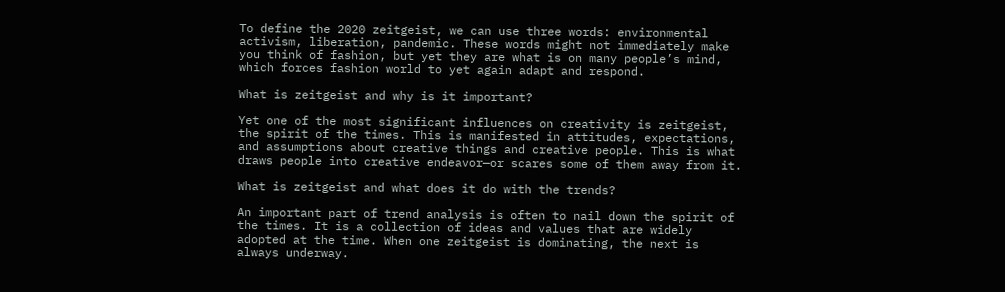To define the 2020 zeitgeist, we can use three words: environmental activism, liberation, pandemic. These words might not immediately make you think of fashion, but yet they are what is on many people’s mind, which forces fashion world to yet again adapt and respond.

What is zeitgeist and why is it important?

Yet one of the most significant influences on creativity is zeitgeist, the spirit of the times. This is manifested in attitudes, expectations, and assumptions about creative things and creative people. This is what draws people into creative endeavor—or scares some of them away from it.

What is zeitgeist and what does it do with the trends?

An important part of trend analysis is often to nail down the spirit of the times. It is a collection of ideas and values that are widely adopted at the time. When one zeitgeist is dominating, the next is always underway.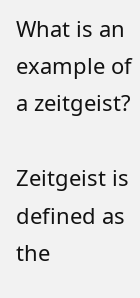What is an example of a zeitgeist?

Zeitgeist is defined as the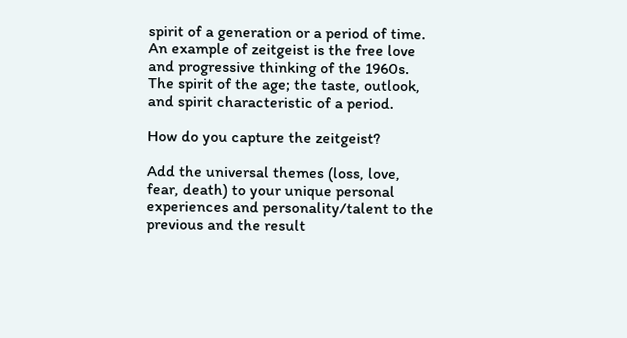spirit of a generation or a period of time. An example of zeitgeist is the free love and progressive thinking of the 1960s. The spirit of the age; the taste, outlook, and spirit characteristic of a period.

How do you capture the zeitgeist?

Add the universal themes (loss, love, fear, death) to your unique personal experiences and personality/talent to the previous and the result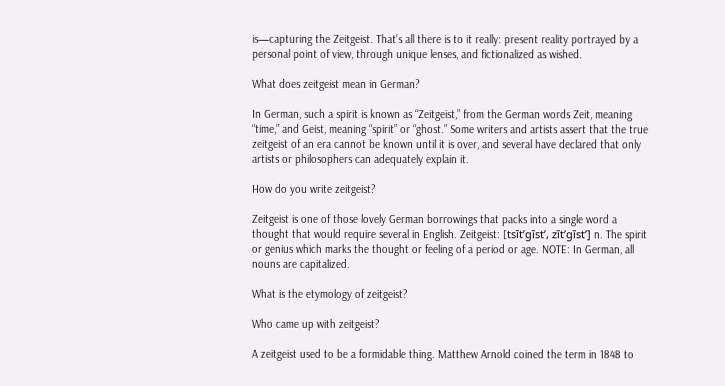is—capturing the Zeitgeist. That’s all there is to it really: present reality portrayed by a personal point of view, through unique lenses, and fictionalized as wished.

What does zeitgeist mean in German?

In German, such a spirit is known as “Zeitgeist,” from the German words Zeit, meaning “time,” and Geist, meaning “spirit” or “ghost.” Some writers and artists assert that the true zeitgeist of an era cannot be known until it is over, and several have declared that only artists or philosophers can adequately explain it.

How do you write zeitgeist?

Zeitgeist is one of those lovely German borrowings that packs into a single word a thought that would require several in English. Zeitgeist: [tsīt’gīst’, zīt’gīst’] n. The spirit or genius which marks the thought or feeling of a period or age. NOTE: In German, all nouns are capitalized.

What is the etymology of zeitgeist?

Who came up with zeitgeist?

A zeitgeist used to be a formidable thing. Matthew Arnold coined the term in 1848 to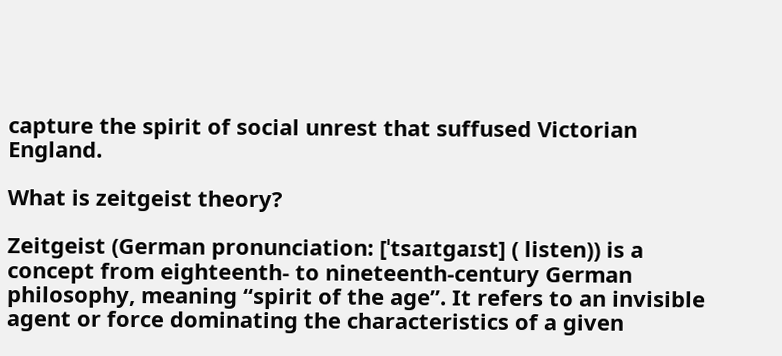capture the spirit of social unrest that suffused Victorian England.

What is zeitgeist theory?

Zeitgeist (German pronunciation: [ˈtsaɪtɡaɪst] ( listen)) is a concept from eighteenth- to nineteenth-century German philosophy, meaning “spirit of the age”. It refers to an invisible agent or force dominating the characteristics of a given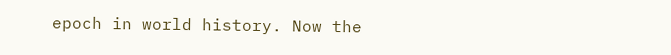epoch in world history. Now the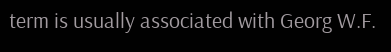term is usually associated with Georg W.F.